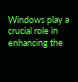Windows play a crucial role in enhancing the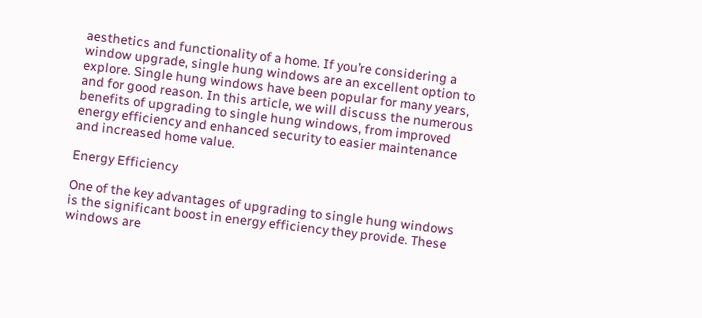aesthetics and functionality of a home. If you’re considering a window upgrade, single hung windows are an excellent option to explore. Single hung windows have been popular for many years, and for good reason. In this article, we will discuss the numerous benefits of upgrading to single hung windows, from improved energy efficiency and enhanced security to easier maintenance and increased home value.

Energy Efficiency

One of the key advantages of upgrading to single hung windows is the significant boost in energy efficiency they provide. These windows are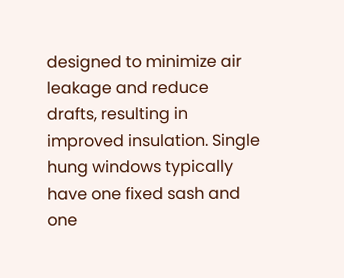designed to minimize air leakage and reduce drafts, resulting in improved insulation. Single hung windows typically have one fixed sash and one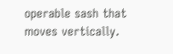operable sash that moves vertically.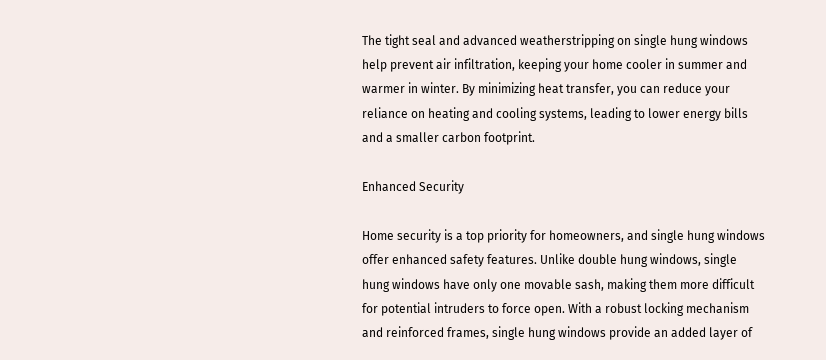The tight seal and advanced weatherstripping on single hung windows help prevent air infiltration, keeping your home cooler in summer and warmer in winter. By minimizing heat transfer, you can reduce your reliance on heating and cooling systems, leading to lower energy bills and a smaller carbon footprint.

Enhanced Security

Home security is a top priority for homeowners, and single hung windows offer enhanced safety features. Unlike double hung windows, single hung windows have only one movable sash, making them more difficult for potential intruders to force open. With a robust locking mechanism and reinforced frames, single hung windows provide an added layer of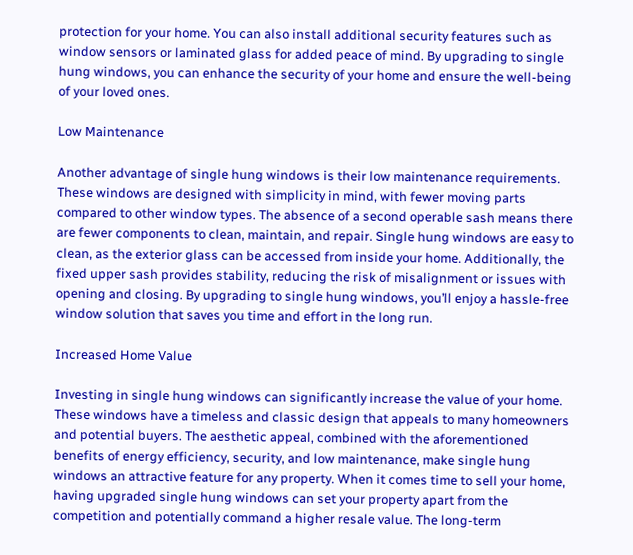protection for your home. You can also install additional security features such as window sensors or laminated glass for added peace of mind. By upgrading to single hung windows, you can enhance the security of your home and ensure the well-being of your loved ones.

Low Maintenance

Another advantage of single hung windows is their low maintenance requirements. These windows are designed with simplicity in mind, with fewer moving parts compared to other window types. The absence of a second operable sash means there are fewer components to clean, maintain, and repair. Single hung windows are easy to clean, as the exterior glass can be accessed from inside your home. Additionally, the fixed upper sash provides stability, reducing the risk of misalignment or issues with opening and closing. By upgrading to single hung windows, you’ll enjoy a hassle-free window solution that saves you time and effort in the long run.

Increased Home Value

Investing in single hung windows can significantly increase the value of your home. These windows have a timeless and classic design that appeals to many homeowners and potential buyers. The aesthetic appeal, combined with the aforementioned benefits of energy efficiency, security, and low maintenance, make single hung windows an attractive feature for any property. When it comes time to sell your home, having upgraded single hung windows can set your property apart from the competition and potentially command a higher resale value. The long-term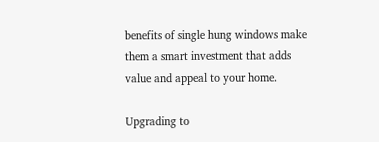benefits of single hung windows make them a smart investment that adds value and appeal to your home.

Upgrading to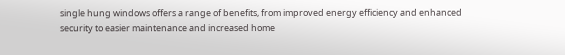single hung windows offers a range of benefits, from improved energy efficiency and enhanced security to easier maintenance and increased home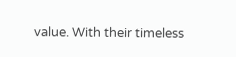value. With their timeless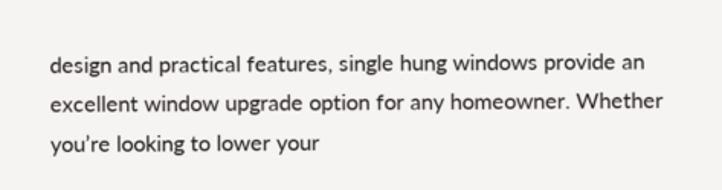design and practical features, single hung windows provide an excellent window upgrade option for any homeowner. Whether you’re looking to lower your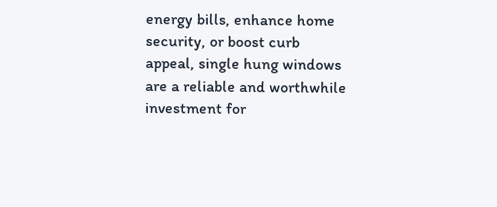energy bills, enhance home security, or boost curb appeal, single hung windows are a reliable and worthwhile investment for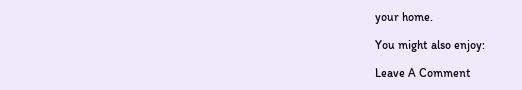your home.

You might also enjoy:

Leave A Comment